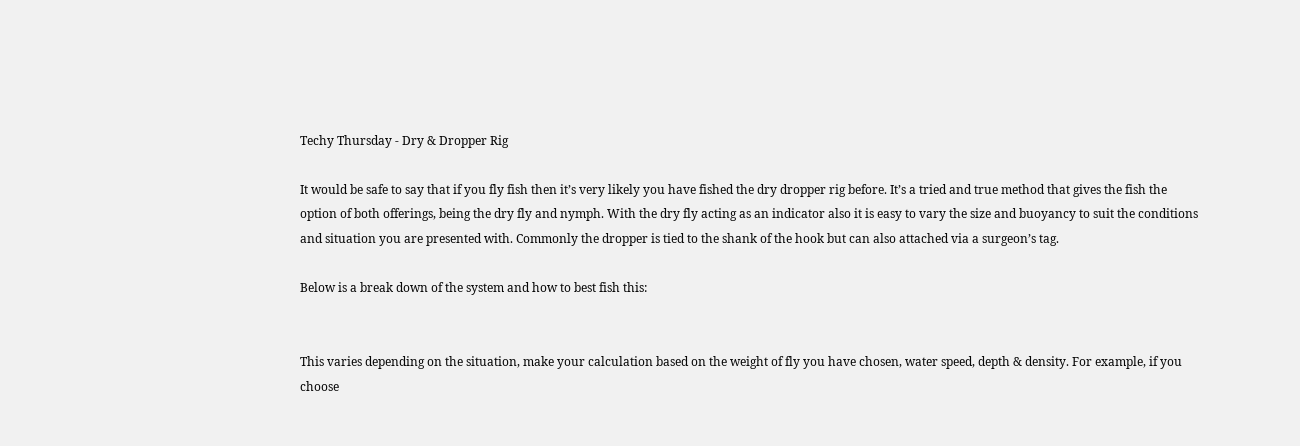Techy Thursday - Dry & Dropper Rig

It would be safe to say that if you fly fish then it’s very likely you have fished the dry dropper rig before. It’s a tried and true method that gives the fish the option of both offerings, being the dry fly and nymph. With the dry fly acting as an indicator also it is easy to vary the size and buoyancy to suit the conditions and situation you are presented with. Commonly the dropper is tied to the shank of the hook but can also attached via a surgeon’s tag.

Below is a break down of the system and how to best fish this:


This varies depending on the situation, make your calculation based on the weight of fly you have chosen, water speed, depth & density. For example, if you choose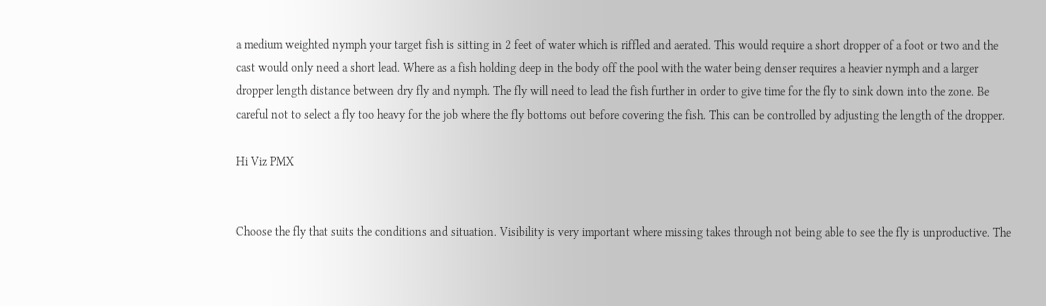a medium weighted nymph your target fish is sitting in 2 feet of water which is riffled and aerated. This would require a short dropper of a foot or two and the cast would only need a short lead. Where as a fish holding deep in the body off the pool with the water being denser requires a heavier nymph and a larger dropper length distance between dry fly and nymph. The fly will need to lead the fish further in order to give time for the fly to sink down into the zone. Be careful not to select a fly too heavy for the job where the fly bottoms out before covering the fish. This can be controlled by adjusting the length of the dropper.

Hi Viz PMX


Choose the fly that suits the conditions and situation. Visibility is very important where missing takes through not being able to see the fly is unproductive. The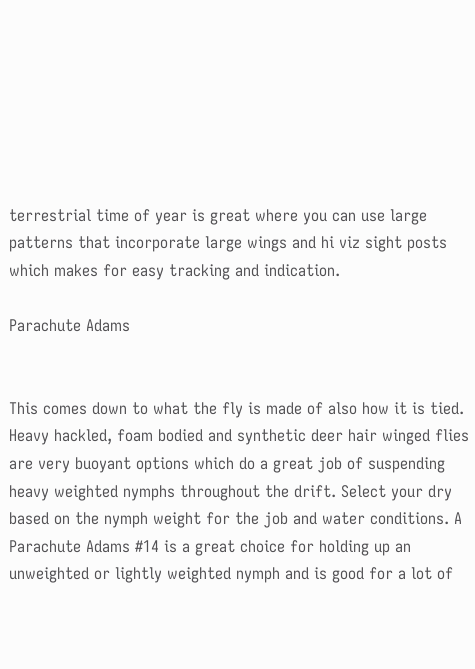terrestrial time of year is great where you can use large patterns that incorporate large wings and hi viz sight posts which makes for easy tracking and indication.

Parachute Adams


This comes down to what the fly is made of also how it is tied. Heavy hackled, foam bodied and synthetic deer hair winged flies are very buoyant options which do a great job of suspending heavy weighted nymphs throughout the drift. Select your dry based on the nymph weight for the job and water conditions. A Parachute Adams #14 is a great choice for holding up an unweighted or lightly weighted nymph and is good for a lot of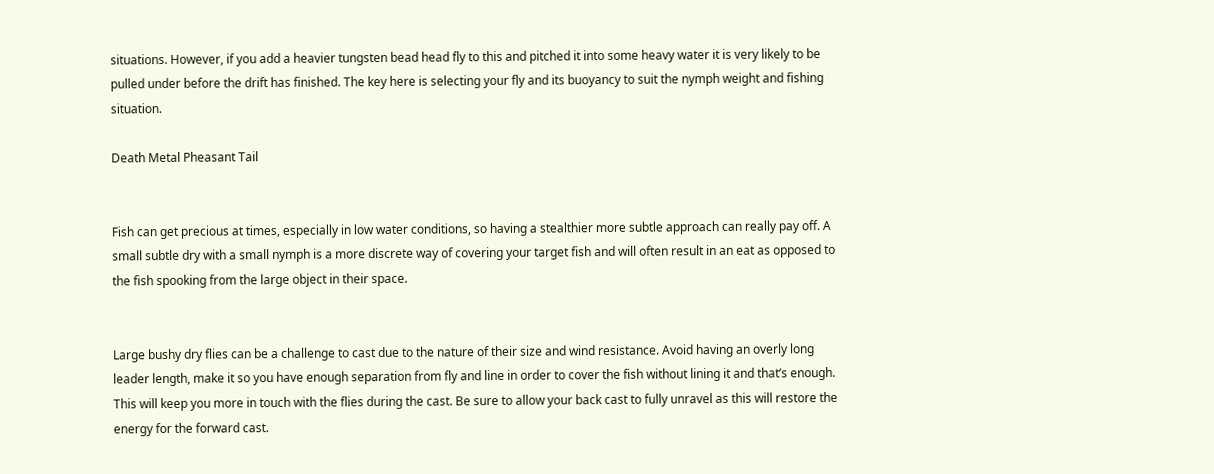situations. However, if you add a heavier tungsten bead head fly to this and pitched it into some heavy water it is very likely to be pulled under before the drift has finished. The key here is selecting your fly and its buoyancy to suit the nymph weight and fishing situation.

Death Metal Pheasant Tail


Fish can get precious at times, especially in low water conditions, so having a stealthier more subtle approach can really pay off. A small subtle dry with a small nymph is a more discrete way of covering your target fish and will often result in an eat as opposed to the fish spooking from the large object in their space.


Large bushy dry flies can be a challenge to cast due to the nature of their size and wind resistance. Avoid having an overly long leader length, make it so you have enough separation from fly and line in order to cover the fish without lining it and that’s enough. This will keep you more in touch with the flies during the cast. Be sure to allow your back cast to fully unravel as this will restore the energy for the forward cast.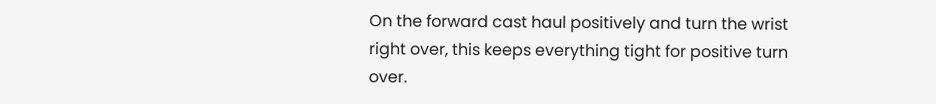On the forward cast haul positively and turn the wrist right over, this keeps everything tight for positive turn over.